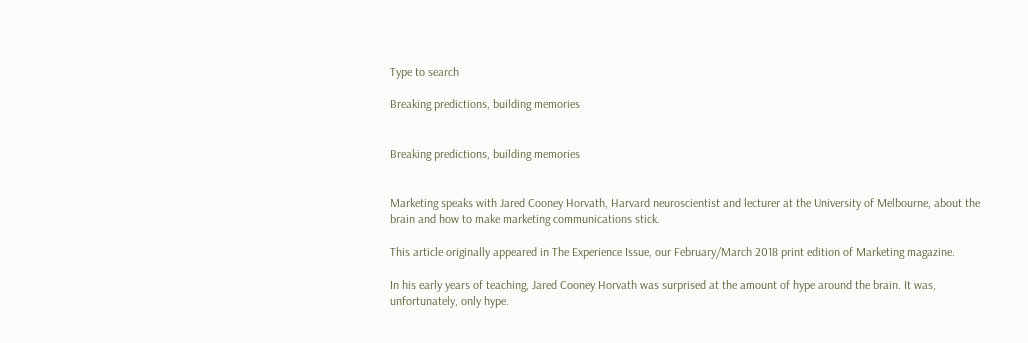Type to search

Breaking predictions, building memories


Breaking predictions, building memories


Marketing speaks with Jared Cooney Horvath, Harvard neuroscientist and lecturer at the University of Melbourne, about the brain and how to make marketing communications stick.

This article originally appeared in The Experience Issue, our February/March 2018 print edition of Marketing magazine.

In his early years of teaching, Jared Cooney Horvath was surprised at the amount of hype around the brain. It was, unfortunately, only hype.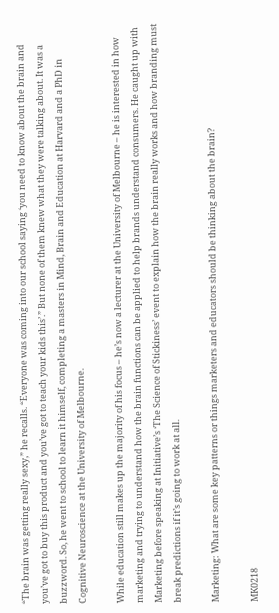“The brain was getting really sexy,” he recalls. “Everyone was coming into our school saying ‘you need to know about the brain and you’ve got to buy this product and you’ve got to teach your kids this’.” But none of them knew what they were talking about. It was a buzzword. So, he went to school to learn it himself, completing a masters in Mind, Brain and Education at Harvard and a PhD in Cognitive Neuroscience at the University of Melbourne.

While education still makes up the majority of his focus – he’s now a lecturer at the University of Melbourne – he is interested in how marketing and trying to understand how the brain functions can be applied to help brands understand consumers. He caught up with Marketing before speaking at Initiative’s ‘The Science of Stickiness’ event to explain how the brain really works and how branding must break predictions if it’s going to work at all.

Marketing: What are some key patterns or things marketers and educators should be thinking about the brain?

MK0218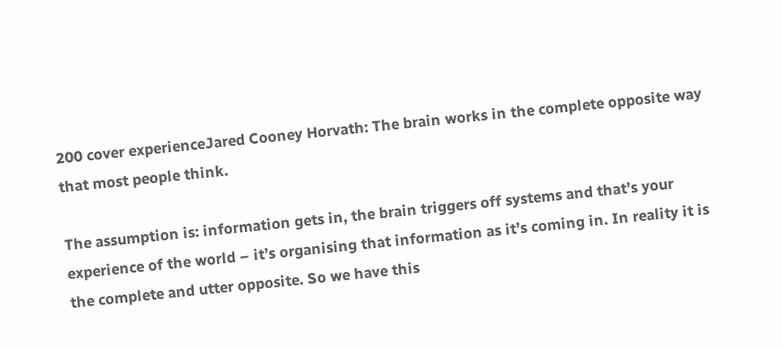200 cover experienceJared Cooney Horvath: The brain works in the complete opposite way that most people think.

The assumption is: information gets in, the brain triggers off systems and that’s your experience of the world – it’s organising that information as it’s coming in. In reality it is the complete and utter opposite. So we have this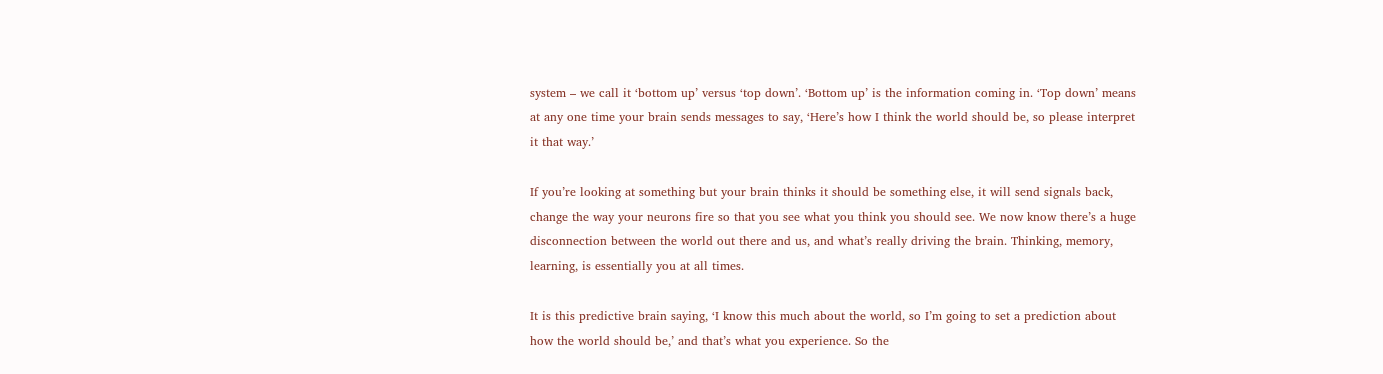system – we call it ‘bottom up’ versus ‘top down’. ‘Bottom up’ is the information coming in. ‘Top down’ means at any one time your brain sends messages to say, ‘Here’s how I think the world should be, so please interpret it that way.’

If you’re looking at something but your brain thinks it should be something else, it will send signals back, change the way your neurons fire so that you see what you think you should see. We now know there’s a huge disconnection between the world out there and us, and what’s really driving the brain. Thinking, memory, learning, is essentially you at all times.

It is this predictive brain saying, ‘I know this much about the world, so I’m going to set a prediction about how the world should be,’ and that’s what you experience. So the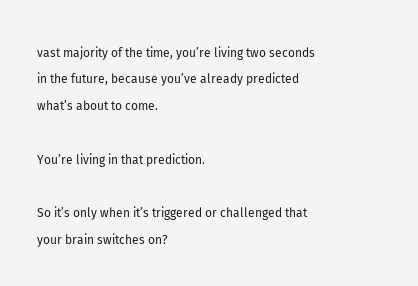vast majority of the time, you’re living two seconds in the future, because you’ve already predicted what’s about to come.

You’re living in that prediction.

So it’s only when it’s triggered or challenged that your brain switches on?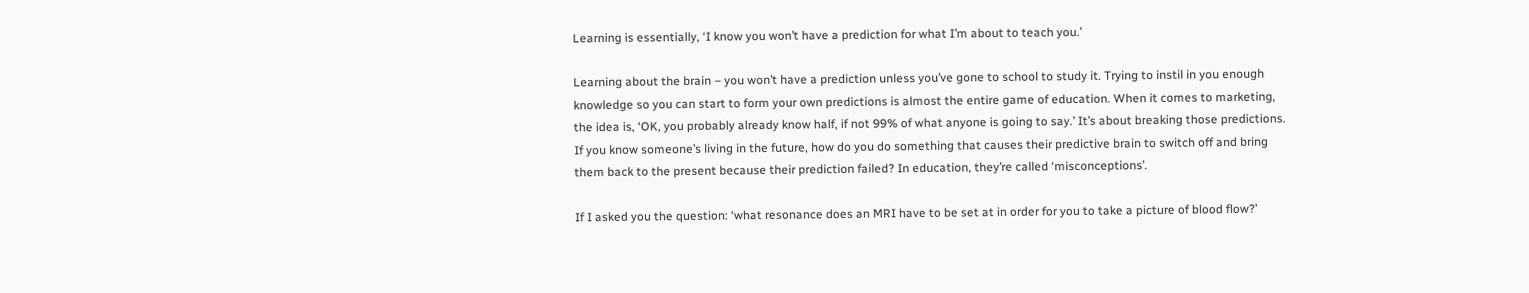Learning is essentially, ‘I know you won’t have a prediction for what I’m about to teach you.’

Learning about the brain – you won’t have a prediction unless you’ve gone to school to study it. Trying to instil in you enough knowledge so you can start to form your own predictions is almost the entire game of education. When it comes to marketing, the idea is, ‘OK, you probably already know half, if not 99% of what anyone is going to say.’ It’s about breaking those predictions. If you know someone’s living in the future, how do you do something that causes their predictive brain to switch off and bring them back to the present because their prediction failed? In education, they’re called ‘misconceptions’.

If I asked you the question: ‘what resonance does an MRI have to be set at in order for you to take a picture of blood flow?’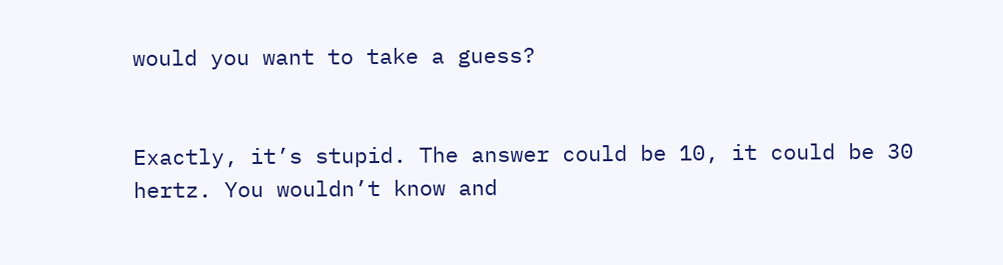would you want to take a guess?


Exactly, it’s stupid. The answer could be 10, it could be 30 hertz. You wouldn’t know and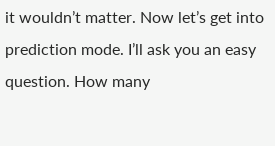it wouldn’t matter. Now let’s get into prediction mode. I’ll ask you an easy question. How many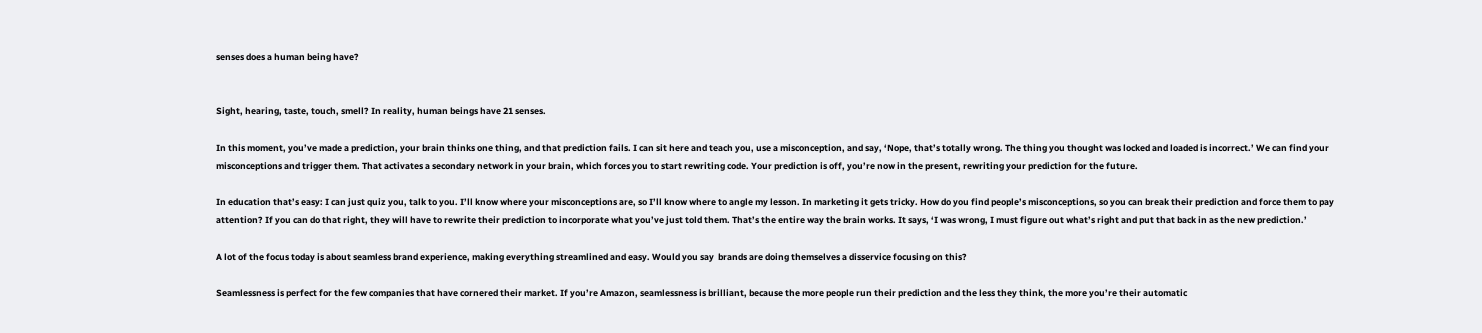senses does a human being have?


Sight, hearing, taste, touch, smell? In reality, human beings have 21 senses.

In this moment, you’ve made a prediction, your brain thinks one thing, and that prediction fails. I can sit here and teach you, use a misconception, and say, ‘Nope, that’s totally wrong. The thing you thought was locked and loaded is incorrect.’ We can find your misconceptions and trigger them. That activates a secondary network in your brain, which forces you to start rewriting code. Your prediction is off, you’re now in the present, rewriting your prediction for the future.

In education that’s easy: I can just quiz you, talk to you. I’ll know where your misconceptions are, so I’ll know where to angle my lesson. In marketing it gets tricky. How do you find people’s misconceptions, so you can break their prediction and force them to pay attention? If you can do that right, they will have to rewrite their prediction to incorporate what you’ve just told them. That’s the entire way the brain works. It says, ‘I was wrong, I must figure out what’s right and put that back in as the new prediction.’

A lot of the focus today is about seamless brand experience, making everything streamlined and easy. Would you say  brands are doing themselves a disservice focusing on this?

Seamlessness is perfect for the few companies that have cornered their market. If you’re Amazon, seamlessness is brilliant, because the more people run their prediction and the less they think, the more you’re their automatic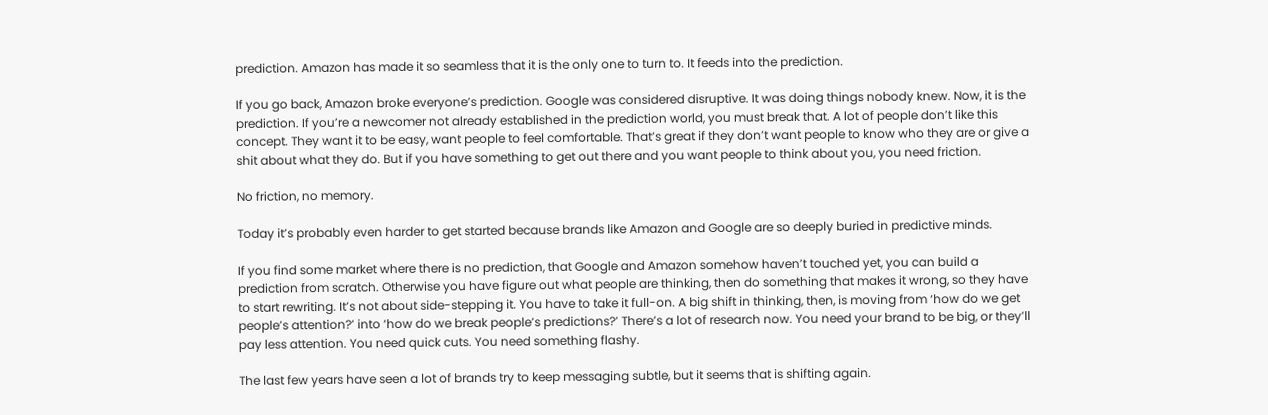prediction. Amazon has made it so seamless that it is the only one to turn to. It feeds into the prediction.

If you go back, Amazon broke everyone’s prediction. Google was considered disruptive. It was doing things nobody knew. Now, it is the prediction. If you’re a newcomer not already established in the prediction world, you must break that. A lot of people don’t like this concept. They want it to be easy, want people to feel comfortable. That’s great if they don’t want people to know who they are or give a shit about what they do. But if you have something to get out there and you want people to think about you, you need friction.

No friction, no memory.

Today it’s probably even harder to get started because brands like Amazon and Google are so deeply buried in predictive minds.

If you find some market where there is no prediction, that Google and Amazon somehow haven’t touched yet, you can build a prediction from scratch. Otherwise you have figure out what people are thinking, then do something that makes it wrong, so they have to start rewriting. It’s not about side-stepping it. You have to take it full-on. A big shift in thinking, then, is moving from ‘how do we get people’s attention?’ into ‘how do we break people’s predictions?’ There’s a lot of research now. You need your brand to be big, or they’ll pay less attention. You need quick cuts. You need something flashy.

The last few years have seen a lot of brands try to keep messaging subtle, but it seems that is shifting again.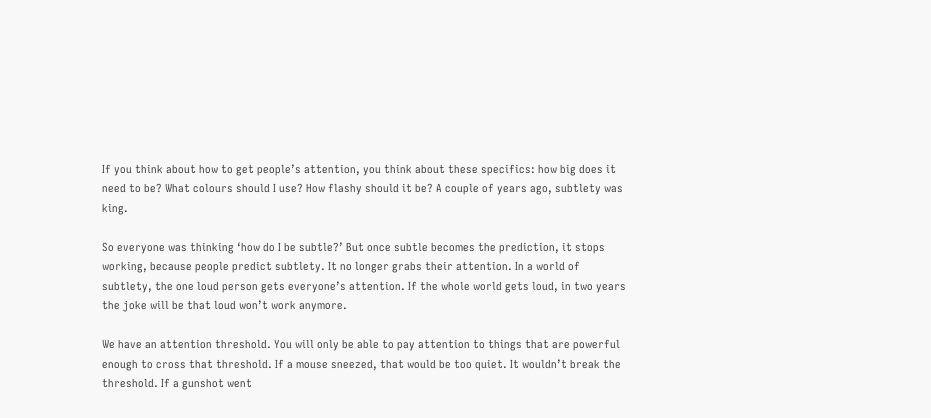If you think about how to get people’s attention, you think about these specifics: how big does it need to be? What colours should I use? How flashy should it be? A couple of years ago, subtlety was king.

So everyone was thinking ‘how do I be subtle?’ But once subtle becomes the prediction, it stops working, because people predict subtlety. It no longer grabs their attention. In a world of subtlety, the one loud person gets everyone’s attention. If the whole world gets loud, in two years the joke will be that loud won’t work anymore.

We have an attention threshold. You will only be able to pay attention to things that are powerful enough to cross that threshold. If a mouse sneezed, that would be too quiet. It wouldn’t break the threshold. If a gunshot went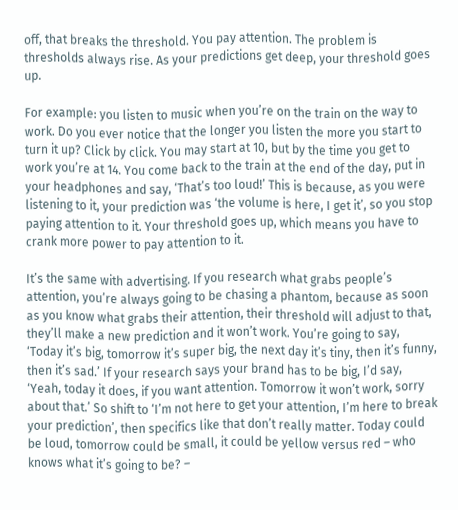off, that breaks the threshold. You pay attention. The problem is thresholds always rise. As your predictions get deep, your threshold goes up.

For example: you listen to music when you’re on the train on the way to work. Do you ever notice that the longer you listen the more you start to turn it up? Click by click. You may start at 10, but by the time you get to work you’re at 14. You come back to the train at the end of the day, put in your headphones and say, ‘That’s too loud!’ This is because, as you were listening to it, your prediction was ‘the volume is here, I get it’, so you stop paying attention to it. Your threshold goes up, which means you have to crank more power to pay attention to it.

It’s the same with advertising. If you research what grabs people’s attention, you’re always going to be chasing a phantom, because as soon as you know what grabs their attention, their threshold will adjust to that, they’ll make a new prediction and it won’t work. You’re going to say, ‘Today it’s big, tomorrow it’s super big, the next day it’s tiny, then it’s funny, then it’s sad.’ If your research says your brand has to be big, I’d say, ‘Yeah, today it does, if you want attention. Tomorrow it won’t work, sorry about that.’ So shift to ‘I’m not here to get your attention, I’m here to break your prediction’, then specifics like that don’t really matter. Today could be loud, tomorrow could be small, it could be yellow versus red – who knows what it’s going to be? –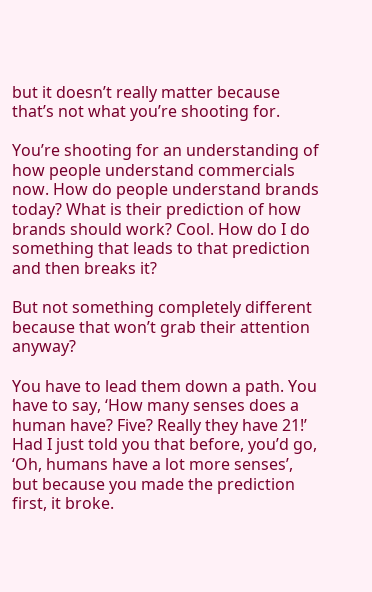but it doesn’t really matter because that’s not what you’re shooting for.

You’re shooting for an understanding of how people understand commercials now. How do people understand brands today? What is their prediction of how brands should work? Cool. How do I do something that leads to that prediction and then breaks it?

But not something completely different because that won’t grab their attention anyway?

You have to lead them down a path. You have to say, ‘How many senses does a human have? Five? Really they have 21!’ Had I just told you that before, you’d go, ‘Oh, humans have a lot more senses’, but because you made the prediction first, it broke.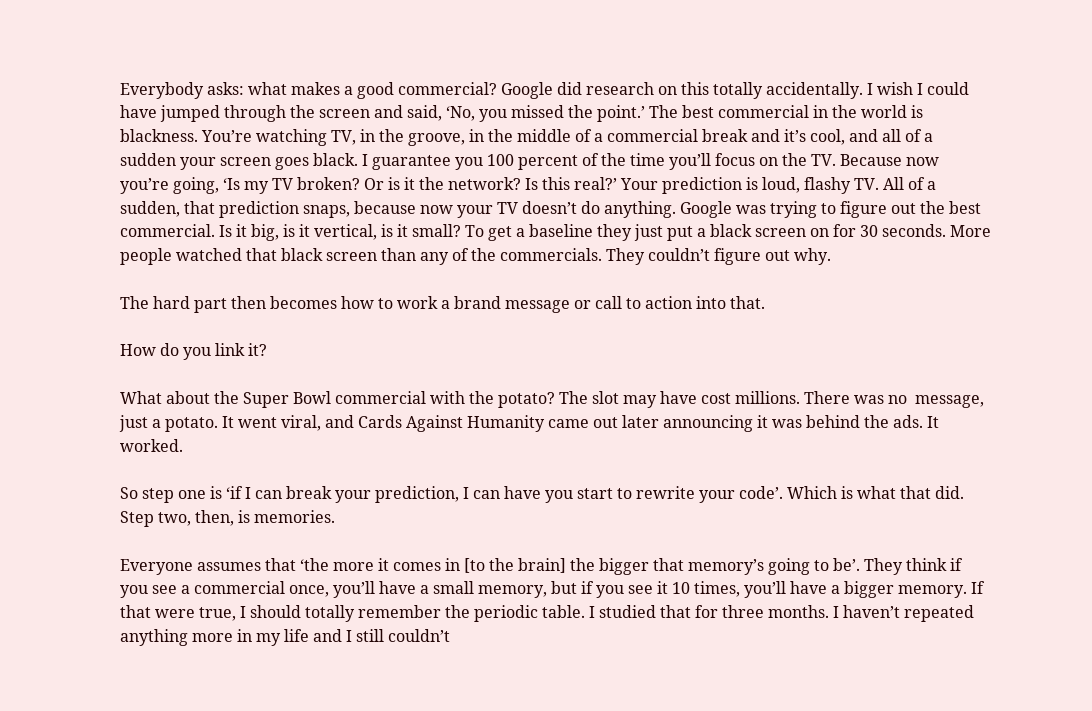Everybody asks: what makes a good commercial? Google did research on this totally accidentally. I wish I could have jumped through the screen and said, ‘No, you missed the point.’ The best commercial in the world is blackness. You’re watching TV, in the groove, in the middle of a commercial break and it’s cool, and all of a sudden your screen goes black. I guarantee you 100 percent of the time you’ll focus on the TV. Because now you’re going, ‘Is my TV broken? Or is it the network? Is this real?’ Your prediction is loud, flashy TV. All of a sudden, that prediction snaps, because now your TV doesn’t do anything. Google was trying to figure out the best commercial. Is it big, is it vertical, is it small? To get a baseline they just put a black screen on for 30 seconds. More people watched that black screen than any of the commercials. They couldn’t figure out why.

The hard part then becomes how to work a brand message or call to action into that.

How do you link it?

What about the Super Bowl commercial with the potato? The slot may have cost millions. There was no  message, just a potato. It went viral, and Cards Against Humanity came out later announcing it was behind the ads. It worked.

So step one is ‘if I can break your prediction, I can have you start to rewrite your code’. Which is what that did. Step two, then, is memories.

Everyone assumes that ‘the more it comes in [to the brain] the bigger that memory’s going to be’. They think if you see a commercial once, you’ll have a small memory, but if you see it 10 times, you’ll have a bigger memory. If that were true, I should totally remember the periodic table. I studied that for three months. I haven’t repeated anything more in my life and I still couldn’t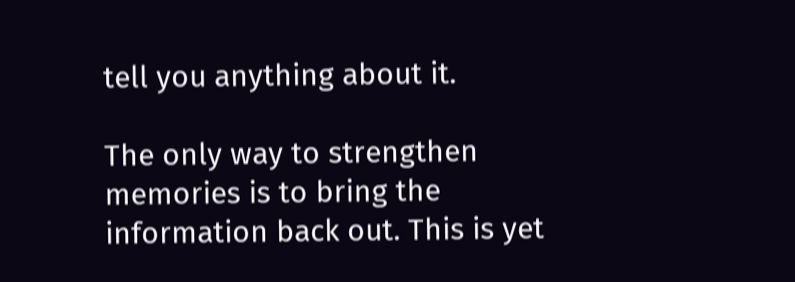tell you anything about it.

The only way to strengthen memories is to bring the information back out. This is yet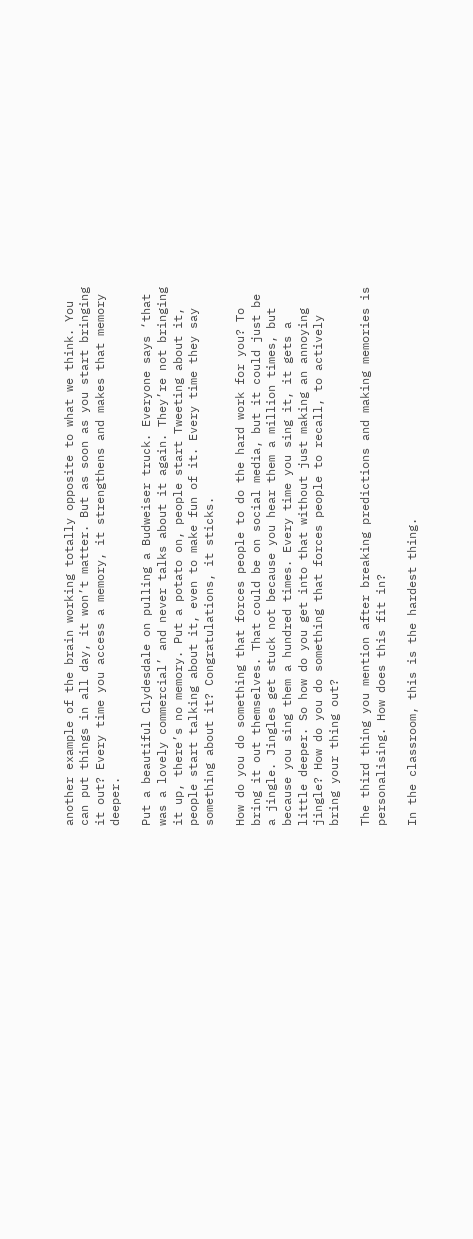another example of the brain working totally opposite to what we think. You can put things in all day, it won’t matter. But as soon as you start bringing it out? Every time you access a memory, it strengthens and makes that memory deeper.

Put a beautiful Clydesdale on pulling a Budweiser truck. Everyone says ‘that was a lovely commercial’ and never talks about it again. They’re not bringing it up, there’s no memory. Put a potato on, people start Tweeting about it, people start talking about it, even to make fun of it. Every time they say something about it? Congratulations, it sticks.

How do you do something that forces people to do the hard work for you? To bring it out themselves. That could be on social media, but it could just be a jingle. Jingles get stuck not because you hear them a million times, but because you sing them a hundred times. Every time you sing it, it gets a little deeper. So how do you get into that without just making an annoying jingle? How do you do something that forces people to recall, to actively bring your thing out?

The third thing you mention after breaking predictions and making memories is personalising. How does this fit in?

In the classroom, this is the hardest thing.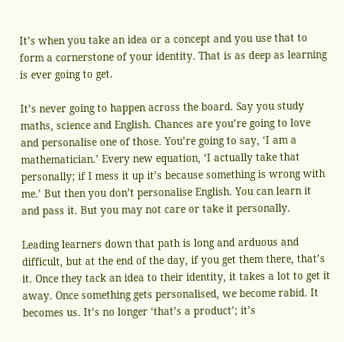It’s when you take an idea or a concept and you use that to form a cornerstone of your identity. That is as deep as learning is ever going to get.

It’s never going to happen across the board. Say you study maths, science and English. Chances are you’re going to love and personalise one of those. You’re going to say, ‘I am a mathematician.’ Every new equation, ‘I actually take that personally; if I mess it up it’s because something is wrong with me.’ But then you don’t personalise English. You can learn it and pass it. But you may not care or take it personally.

Leading learners down that path is long and arduous and difficult, but at the end of the day, if you get them there, that’s it. Once they tack an idea to their identity, it takes a lot to get it away. Once something gets personalised, we become rabid. It becomes us. It’s no longer ‘that’s a product’; it’s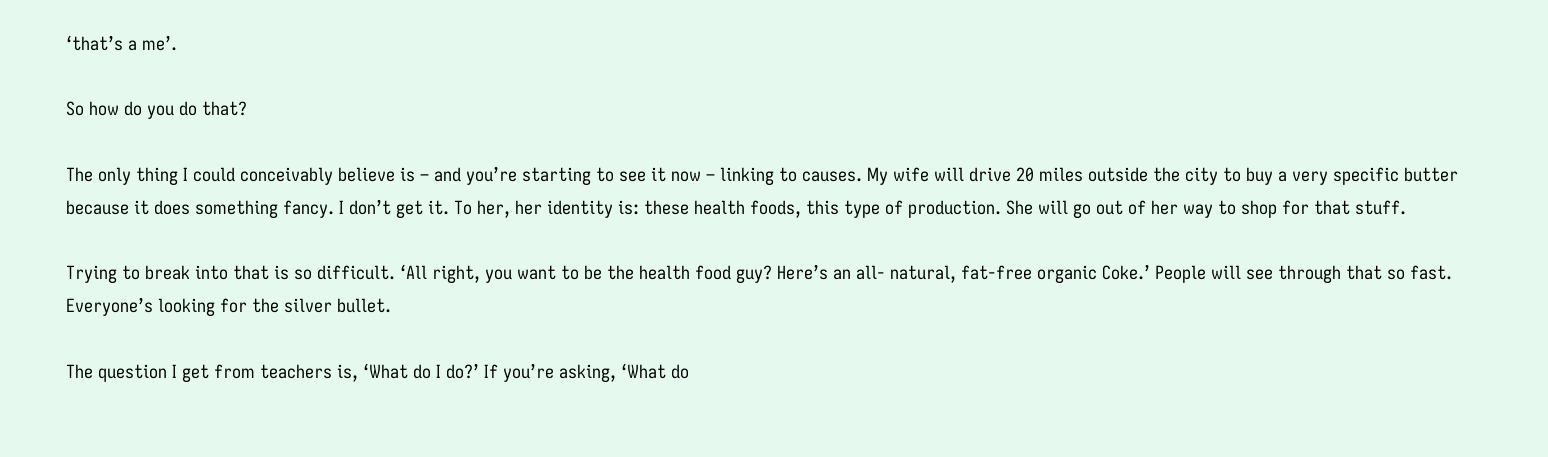‘that’s a me’.

So how do you do that?

The only thing I could conceivably believe is – and you’re starting to see it now – linking to causes. My wife will drive 20 miles outside the city to buy a very specific butter because it does something fancy. I don’t get it. To her, her identity is: these health foods, this type of production. She will go out of her way to shop for that stuff.

Trying to break into that is so difficult. ‘All right, you want to be the health food guy? Here’s an all- natural, fat-free organic Coke.’ People will see through that so fast. Everyone’s looking for the silver bullet.

The question I get from teachers is, ‘What do I do?’ If you’re asking, ‘What do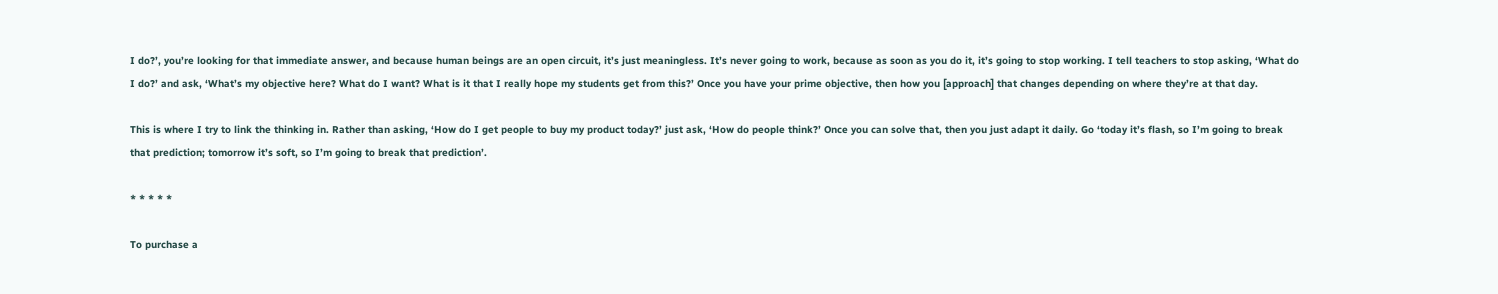I do?’, you’re looking for that immediate answer, and because human beings are an open circuit, it’s just meaningless. It’s never going to work, because as soon as you do it, it’s going to stop working. I tell teachers to stop asking, ‘What do I do?’ and ask, ‘What’s my objective here? What do I want? What is it that I really hope my students get from this?’ Once you have your prime objective, then how you [approach] that changes depending on where they’re at that day.

This is where I try to link the thinking in. Rather than asking, ‘How do I get people to buy my product today?’ just ask, ‘How do people think?’ Once you can solve that, then you just adapt it daily. Go ‘today it’s flash, so I’m going to break that prediction; tomorrow it’s soft, so I’m going to break that prediction’.

* * * * *

To purchase a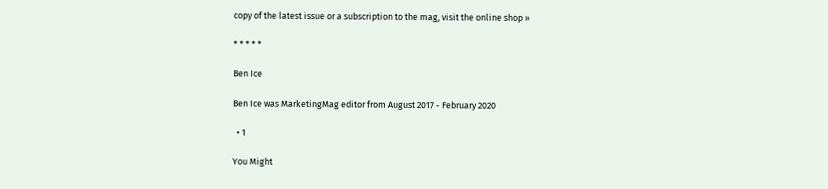copy of the latest issue or a subscription to the mag, visit the online shop »

* * * * *

Ben Ice

Ben Ice was MarketingMag editor from August 2017 - February 2020

  • 1

You Might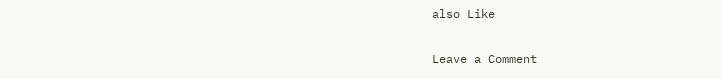also Like

Leave a Comment